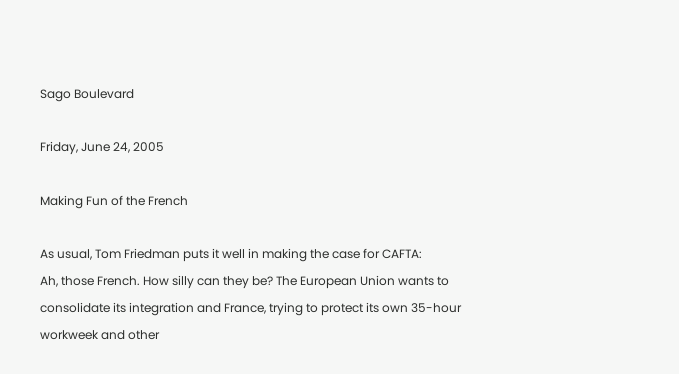Sago Boulevard

Friday, June 24, 2005

Making Fun of the French

As usual, Tom Friedman puts it well in making the case for CAFTA:
Ah, those French. How silly can they be? The European Union wants to consolidate its integration and France, trying to protect its own 35-hour workweek and other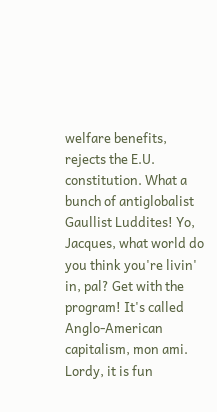welfare benefits, rejects the E.U. constitution. What a bunch of antiglobalist Gaullist Luddites! Yo, Jacques, what world do you think you're livin' in, pal? Get with the program! It's called Anglo-American capitalism, mon ami. Lordy, it is fun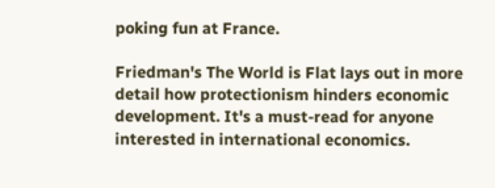poking fun at France.

Friedman's The World is Flat lays out in more detail how protectionism hinders economic development. It's a must-read for anyone interested in international economics.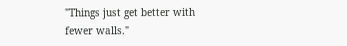"Things just get better with fewer walls."